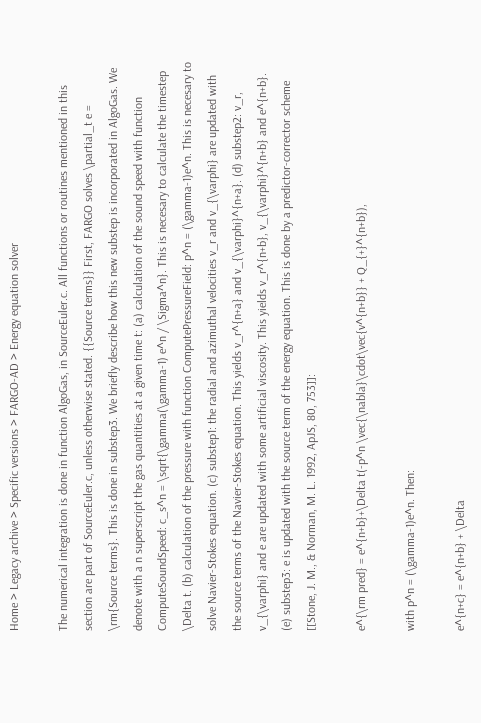Home > Legacy archive > Specific versions > FARGO-AD > Energy equation solver

The numerical integration is done in function AlgoGas, in SourceEuler.c. All functions or routines mentioned in this section are part of SourceEuler.c, unless otherwise stated. {{Source terms}} First, FARGO solves \partial_t e = \rm{Source terms}. This is done in substep3. We briefly describe how this new substep is incorporated in AlgoGas. We denote with a n superscript the gas quantities at a given time t: (a) calculation of the sound speed with function ComputeSoundSpeed: c_s^n = \sqrt{\gamma(\gamma-1) e^n / \Sigma^n}. This is necesary to calculate the timestep \Delta t. (b) calculation of the pressure with function ComputePressureField: p^n = (\gamma-1)e^n. This is necesary to solve Navier-Stokes equation. (c) substep1: the radial and azimuthal velocities v_r and v_{\varphi} are updated with the source terms of the Navier-Stokes equation. This yields v_r^{n+a} and v_{\varphi}^{n+a}. (d) substep2: v_r, v_{\varphi} and e are updated with some artificial viscosity. This yields v_r^{n+b}, v_{\varphi}^{n+b} and e^{n+b}. (e) substep3: e is updated with the source term of the energy equation. This is done by a predictor-corrector scheme [[Stone, J. M., & Norman, M. L. 1992, ApJS, 80, 753]]:

e^{\rm pred} = e^{n+b}+\Delta t(-p^n \vec{\nabla}\cdot\vec{v^{n+b}} + Q_{+}^{n+b}),

with p^n = (\gamma-1)e^n. Then:

e^{n+c} = e^{n+b} + \Delta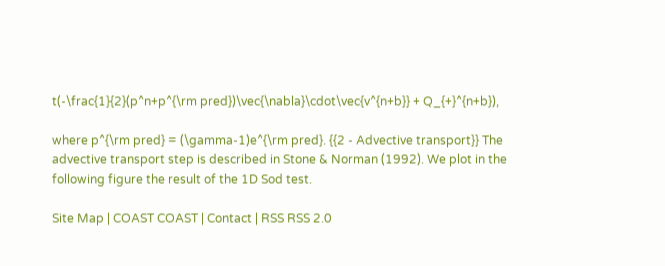t(-\frac{1}{2}(p^n+p^{\rm pred})\vec{\nabla}\cdot\vec{v^{n+b}} + Q_{+}^{n+b}),

where p^{\rm pred} = (\gamma-1)e^{\rm pred}. {{2 - Advective transport}} The advective transport step is described in Stone & Norman (1992). We plot in the following figure the result of the 1D Sod test.

Site Map | COAST COAST | Contact | RSS RSS 2.0